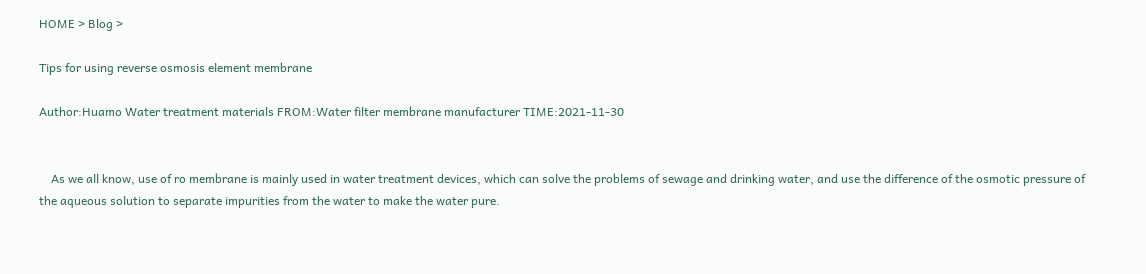HOME > Blog >

Tips for using reverse osmosis element membrane

Author:Huamo Water treatment materials FROM:Water filter membrane manufacturer TIME:2021-11-30


    As we all know, use of ro membrane is mainly used in water treatment devices, which can solve the problems of sewage and drinking water, and use the difference of the osmotic pressure of the aqueous solution to separate impurities from the water to make the water pure.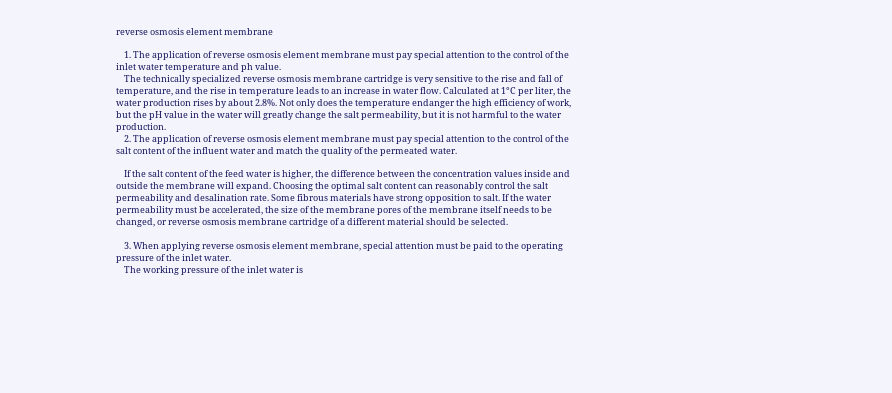reverse osmosis element membrane

    1. The application of reverse osmosis element membrane must pay special attention to the control of the inlet water temperature and ph value.
    The technically specialized reverse osmosis membrane cartridge is very sensitive to the rise and fall of temperature, and the rise in temperature leads to an increase in water flow. Calculated at 1°C per liter, the water production rises by about 2.8%. Not only does the temperature endanger the high efficiency of work, but the pH value in the water will greatly change the salt permeability, but it is not harmful to the water production.
    2. The application of reverse osmosis element membrane must pay special attention to the control of the salt content of the influent water and match the quality of the permeated water.

    If the salt content of the feed water is higher, the difference between the concentration values inside and outside the membrane will expand. Choosing the optimal salt content can reasonably control the salt permeability and desalination rate. Some fibrous materials have strong opposition to salt. If the water permeability must be accelerated, the size of the membrane pores of the membrane itself needs to be changed, or reverse osmosis membrane cartridge of a different material should be selected.

    3. When applying reverse osmosis element membrane, special attention must be paid to the operating pressure of the inlet water.
    The working pressure of the inlet water is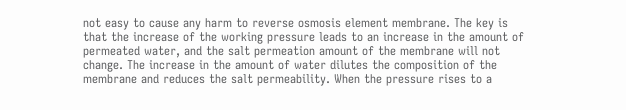not easy to cause any harm to reverse osmosis element membrane. The key is that the increase of the working pressure leads to an increase in the amount of permeated water, and the salt permeation amount of the membrane will not change. The increase in the amount of water dilutes the composition of the membrane and reduces the salt permeability. When the pressure rises to a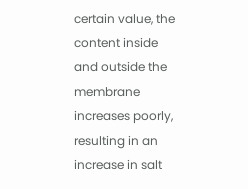certain value, the content inside and outside the membrane increases poorly, resulting in an increase in salt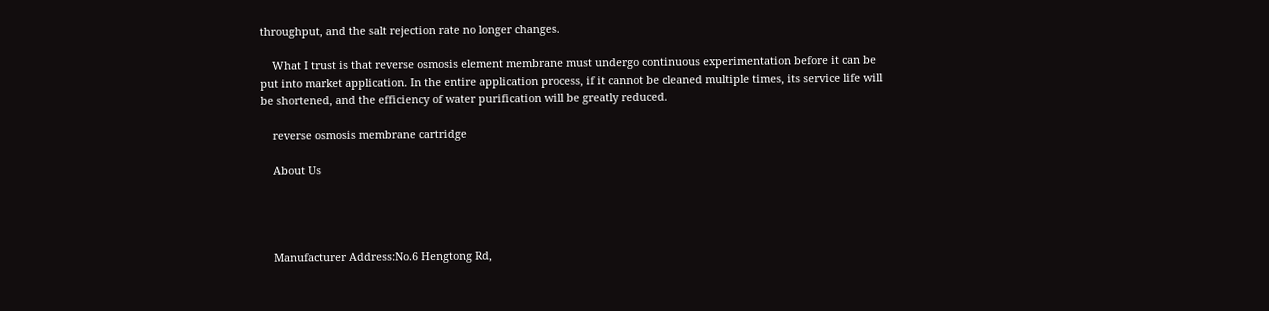throughput, and the salt rejection rate no longer changes.

    What I trust is that reverse osmosis element membrane must undergo continuous experimentation before it can be put into market application. In the entire application process, if it cannot be cleaned multiple times, its service life will be shortened, and the efficiency of water purification will be greatly reduced.

    reverse osmosis membrane cartridge

    About Us




    Manufacturer Address:No.6 Hengtong Rd,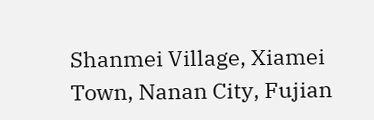Shanmei Village, Xiamei Town, Nanan City, Fujian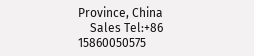Province, China
    Sales Tel:+86 15860050575